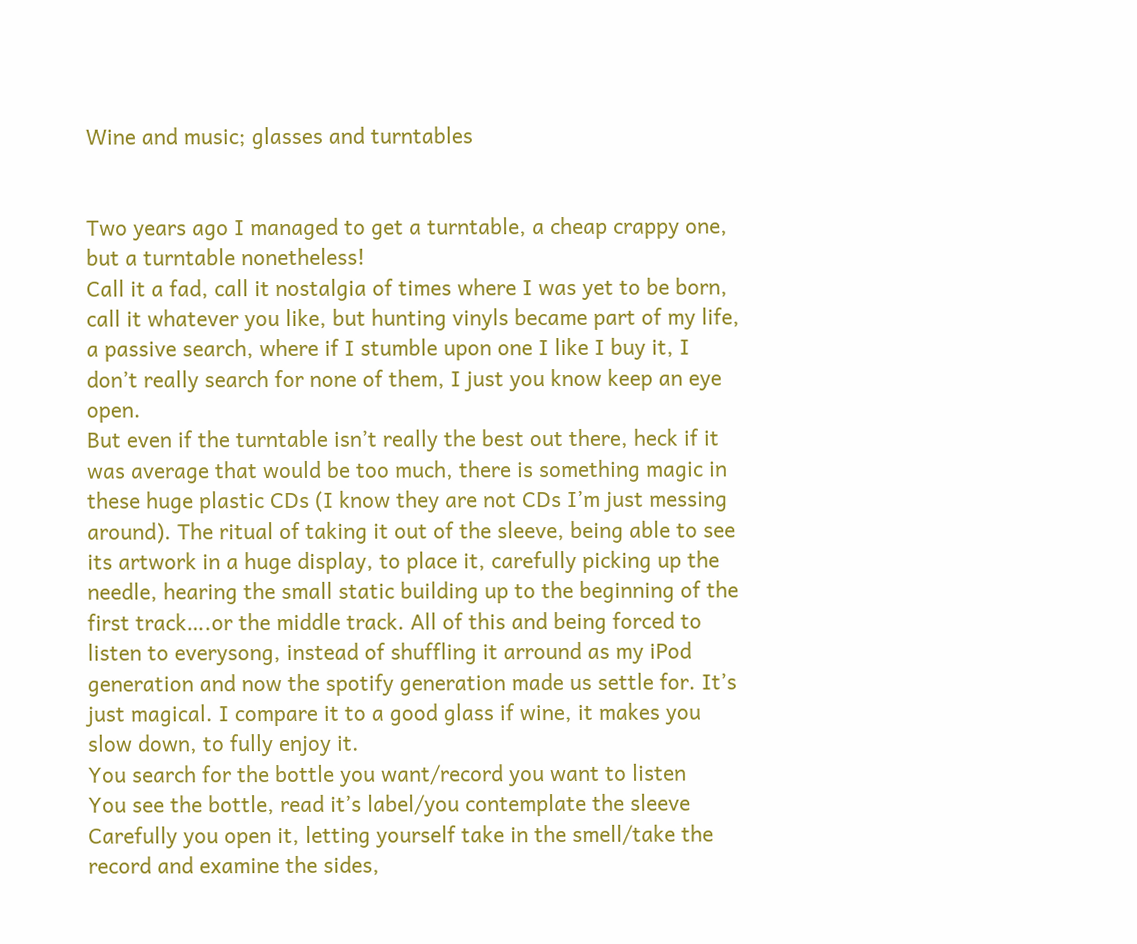Wine and music; glasses and turntables


Two years ago I managed to get a turntable, a cheap crappy one, but a turntable nonetheless!
Call it a fad, call it nostalgia of times where I was yet to be born, call it whatever you like, but hunting vinyls became part of my life, a passive search, where if I stumble upon one I like I buy it, I don’t really search for none of them, I just you know keep an eye open.
But even if the turntable isn’t really the best out there, heck if it was average that would be too much, there is something magic in these huge plastic CDs (I know they are not CDs I’m just messing around). The ritual of taking it out of the sleeve, being able to see its artwork in a huge display, to place it, carefully picking up the needle, hearing the small static building up to the beginning of the first track….or the middle track. All of this and being forced to listen to everysong, instead of shuffling it arround as my iPod generation and now the spotify generation made us settle for. It’s just magical. I compare it to a good glass if wine, it makes you slow down, to fully enjoy it.
You search for the bottle you want/record you want to listen
You see the bottle, read it’s label/you contemplate the sleeve
Carefully you open it, letting yourself take in the smell/take the record and examine the sides,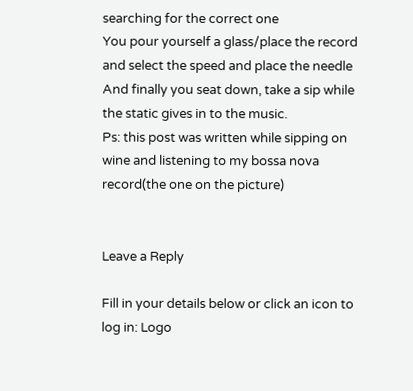searching for the correct one
You pour yourself a glass/place the record and select the speed and place the needle
And finally you seat down, take a sip while the static gives in to the music.
Ps: this post was written while sipping on wine and listening to my bossa nova record(the one on the picture)


Leave a Reply

Fill in your details below or click an icon to log in: Logo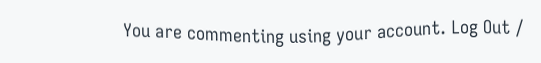You are commenting using your account. Log Out /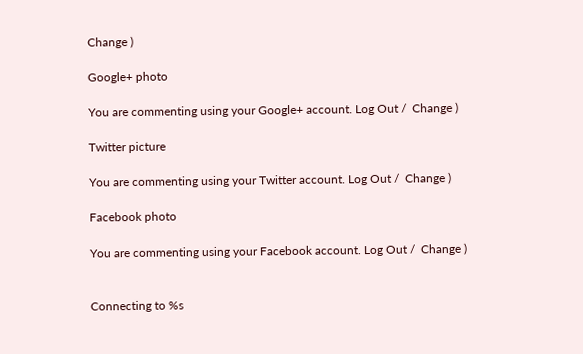Change )

Google+ photo

You are commenting using your Google+ account. Log Out /  Change )

Twitter picture

You are commenting using your Twitter account. Log Out /  Change )

Facebook photo

You are commenting using your Facebook account. Log Out /  Change )


Connecting to %s